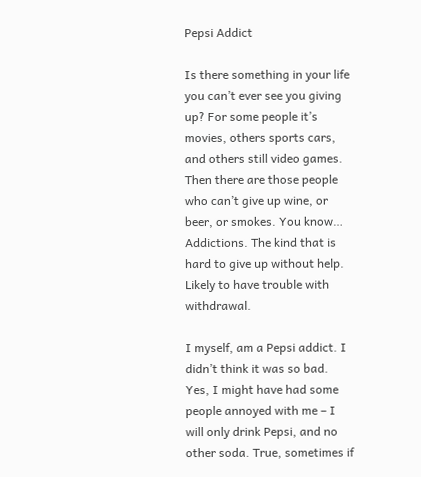Pepsi Addict

Is there something in your life you can’t ever see you giving up? For some people it’s movies, others sports cars, and others still video games. Then there are those people who can’t give up wine, or beer, or smokes. You know… Addictions. The kind that is hard to give up without help. Likely to have trouble with withdrawal.

I myself, am a Pepsi addict. I didn’t think it was so bad. Yes, I might have had some people annoyed with me – I will only drink Pepsi, and no other soda. True, sometimes if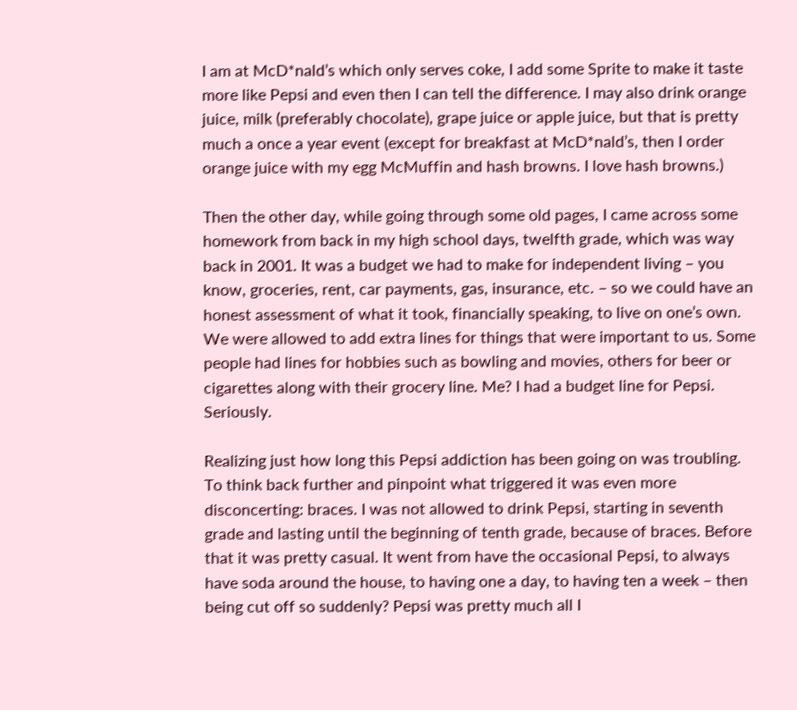I am at McD*nald’s which only serves coke, I add some Sprite to make it taste more like Pepsi and even then I can tell the difference. I may also drink orange juice, milk (preferably chocolate), grape juice or apple juice, but that is pretty much a once a year event (except for breakfast at McD*nald’s, then I order orange juice with my egg McMuffin and hash browns. I love hash browns.)

Then the other day, while going through some old pages, I came across some homework from back in my high school days, twelfth grade, which was way back in 2001. It was a budget we had to make for independent living – you know, groceries, rent, car payments, gas, insurance, etc. – so we could have an honest assessment of what it took, financially speaking, to live on one’s own. We were allowed to add extra lines for things that were important to us. Some people had lines for hobbies such as bowling and movies, others for beer or cigarettes along with their grocery line. Me? I had a budget line for Pepsi. Seriously.

Realizing just how long this Pepsi addiction has been going on was troubling. To think back further and pinpoint what triggered it was even more disconcerting: braces. I was not allowed to drink Pepsi, starting in seventh grade and lasting until the beginning of tenth grade, because of braces. Before that it was pretty casual. It went from have the occasional Pepsi, to always have soda around the house, to having one a day, to having ten a week – then being cut off so suddenly? Pepsi was pretty much all I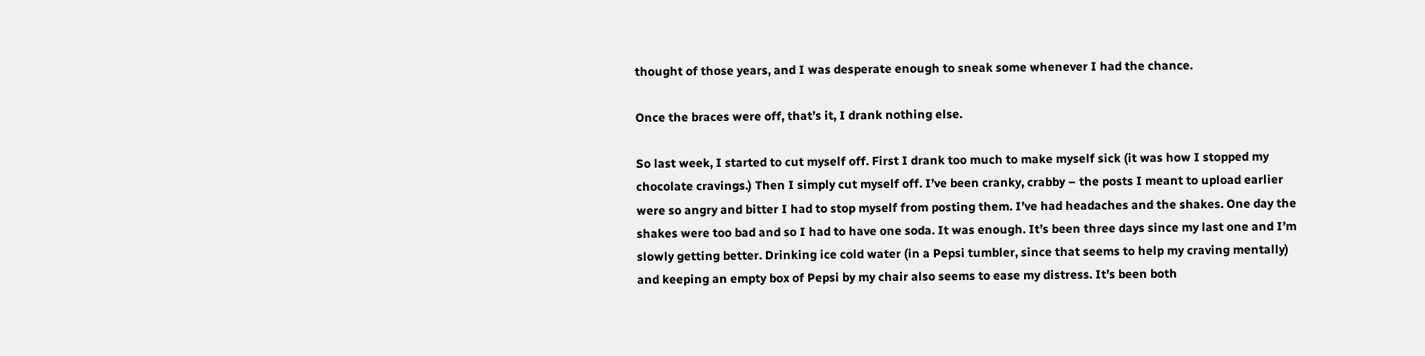thought of those years, and I was desperate enough to sneak some whenever I had the chance.

Once the braces were off, that’s it, I drank nothing else.

So last week, I started to cut myself off. First I drank too much to make myself sick (it was how I stopped my chocolate cravings.) Then I simply cut myself off. I’ve been cranky, crabby – the posts I meant to upload earlier were so angry and bitter I had to stop myself from posting them. I’ve had headaches and the shakes. One day the shakes were too bad and so I had to have one soda. It was enough. It’s been three days since my last one and I’m slowly getting better. Drinking ice cold water (in a Pepsi tumbler, since that seems to help my craving mentally) and keeping an empty box of Pepsi by my chair also seems to ease my distress. It’s been both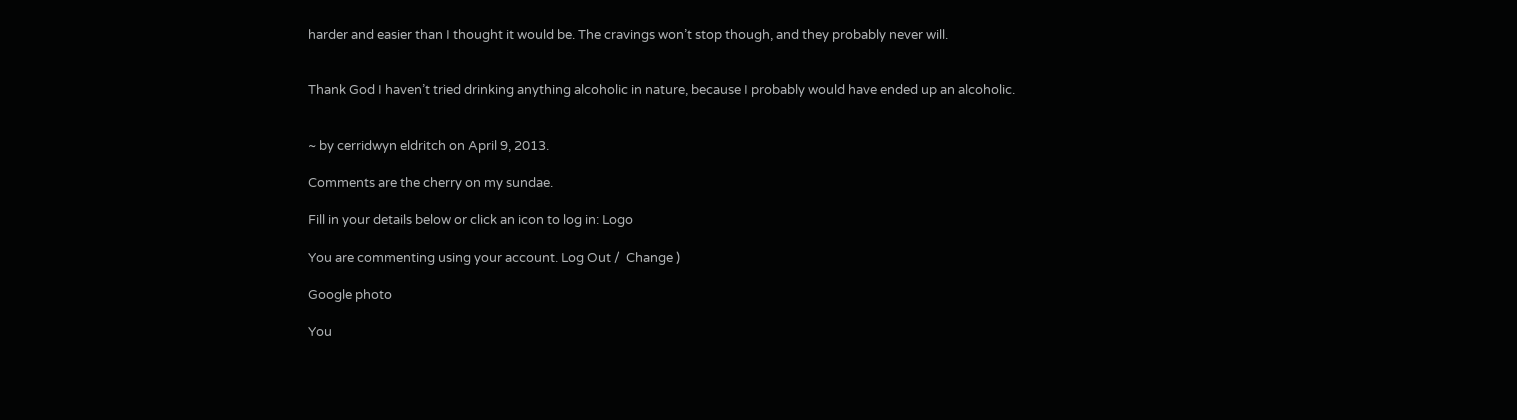harder and easier than I thought it would be. The cravings won’t stop though, and they probably never will.


Thank God I haven’t tried drinking anything alcoholic in nature, because I probably would have ended up an alcoholic.


~ by cerridwyn eldritch on April 9, 2013.

Comments are the cherry on my sundae.

Fill in your details below or click an icon to log in: Logo

You are commenting using your account. Log Out /  Change )

Google photo

You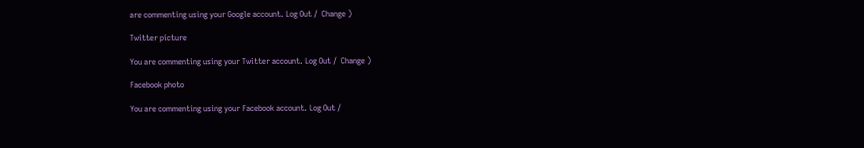are commenting using your Google account. Log Out /  Change )

Twitter picture

You are commenting using your Twitter account. Log Out /  Change )

Facebook photo

You are commenting using your Facebook account. Log Out /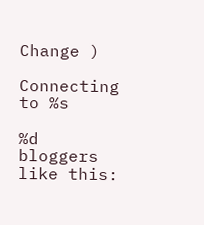Change )

Connecting to %s

%d bloggers like this: